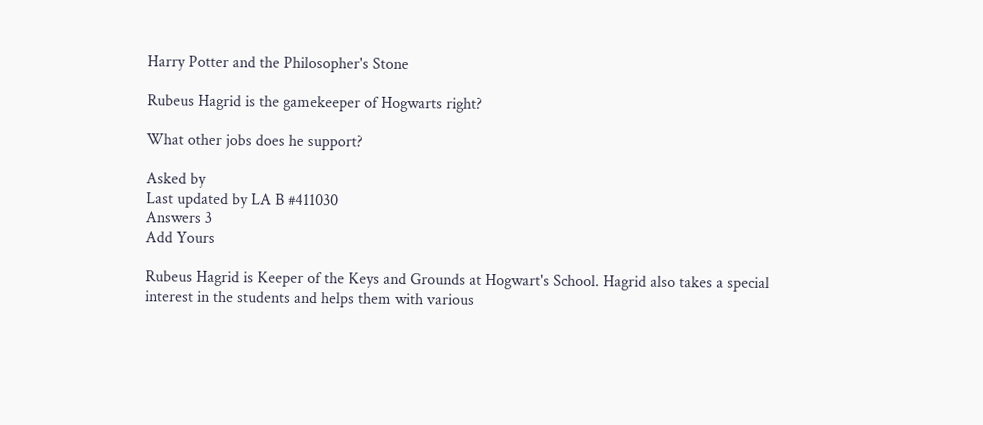Harry Potter and the Philosopher's Stone

Rubeus Hagrid is the gamekeeper of Hogwarts right?

What other jobs does he support?

Asked by
Last updated by LA B #411030
Answers 3
Add Yours

Rubeus Hagrid is Keeper of the Keys and Grounds at Hogwart's School. Hagrid also takes a special interest in the students and helps them with various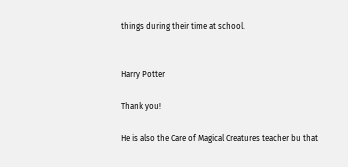things during their time at school.


Harry Potter

Thank you!

He is also the Care of Magical Creatures teacher bu that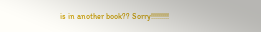is in another book?? Sorry!!!!!!!!!